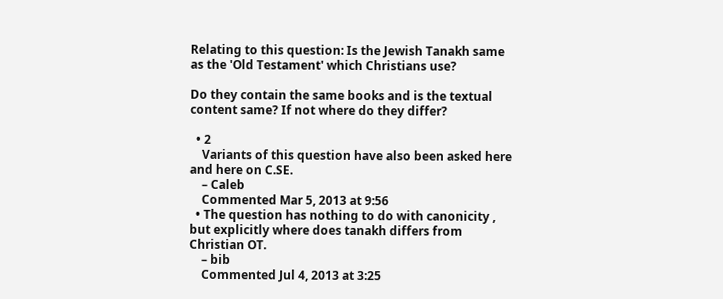Relating to this question: Is the Jewish Tanakh same as the 'Old Testament' which Christians use?

Do they contain the same books and is the textual content same? If not where do they differ?

  • 2
    Variants of this question have also been asked here and here on C.SE.
    – Caleb
    Commented Mar 5, 2013 at 9:56
  • The question has nothing to do with canonicity , but explicitly where does tanakh differs from Christian OT.
    – bib
    Commented Jul 4, 2013 at 3:25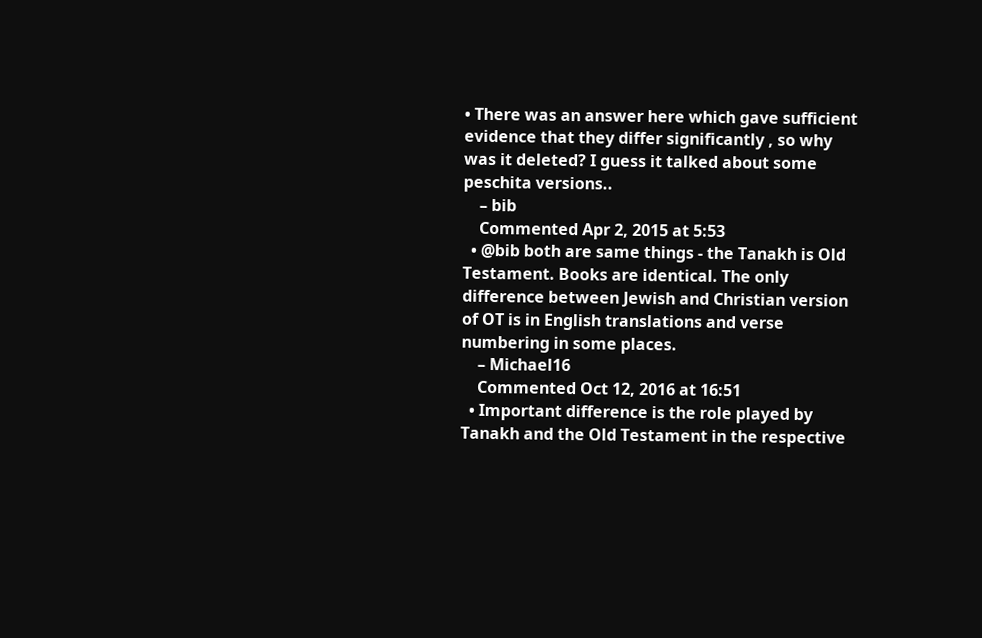• There was an answer here which gave sufficient evidence that they differ significantly , so why was it deleted? I guess it talked about some peschita versions..
    – bib
    Commented Apr 2, 2015 at 5:53
  • @bib both are same things - the Tanakh is Old Testament. Books are identical. The only difference between Jewish and Christian version of OT is in English translations and verse numbering in some places.
    – Michael16
    Commented Oct 12, 2016 at 16:51
  • Important difference is the role played by Tanakh and the Old Testament in the respective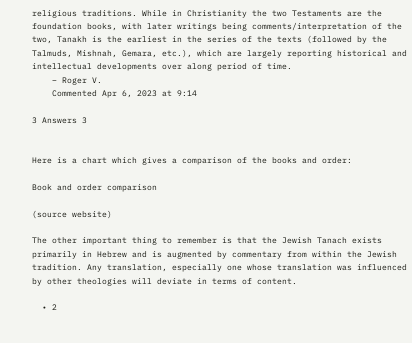religious traditions. While in Christianity the two Testaments are the foundation books, with later writings being comments/interpretation of the two, Tanakh is the earliest in the series of the texts (followed by the Talmuds, Mishnah, Gemara, etc.), which are largely reporting historical and intellectual developments over along period of time.
    – Roger V.
    Commented Apr 6, 2023 at 9:14

3 Answers 3


Here is a chart which gives a comparison of the books and order:

Book and order comparison

(source website)

The other important thing to remember is that the Jewish Tanach exists primarily in Hebrew and is augmented by commentary from within the Jewish tradition. Any translation, especially one whose translation was influenced by other theologies will deviate in terms of content.

  • 2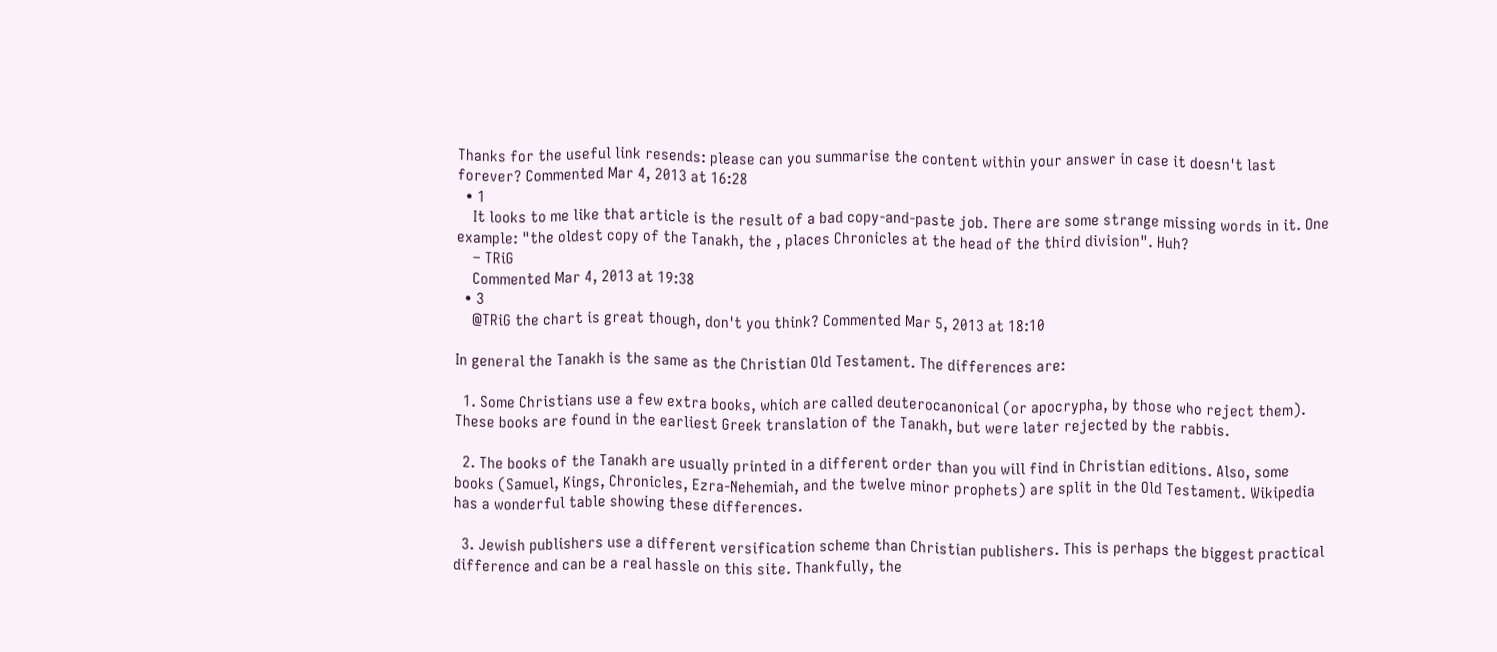Thanks for the useful link resends: please can you summarise the content within your answer in case it doesn't last forever? Commented Mar 4, 2013 at 16:28
  • 1
    It looks to me like that article is the result of a bad copy-and-paste job. There are some strange missing words in it. One example: "the oldest copy of the Tanakh, the , places Chronicles at the head of the third division". Huh?
    – TRiG
    Commented Mar 4, 2013 at 19:38
  • 3
    @TRiG the chart is great though, don't you think? Commented Mar 5, 2013 at 18:10

In general the Tanakh is the same as the Christian Old Testament. The differences are:

  1. Some Christians use a few extra books, which are called deuterocanonical (or apocrypha, by those who reject them). These books are found in the earliest Greek translation of the Tanakh, but were later rejected by the rabbis.

  2. The books of the Tanakh are usually printed in a different order than you will find in Christian editions. Also, some books (Samuel, Kings, Chronicles, Ezra-Nehemiah, and the twelve minor prophets) are split in the Old Testament. Wikipedia has a wonderful table showing these differences.

  3. Jewish publishers use a different versification scheme than Christian publishers. This is perhaps the biggest practical difference and can be a real hassle on this site. Thankfully, the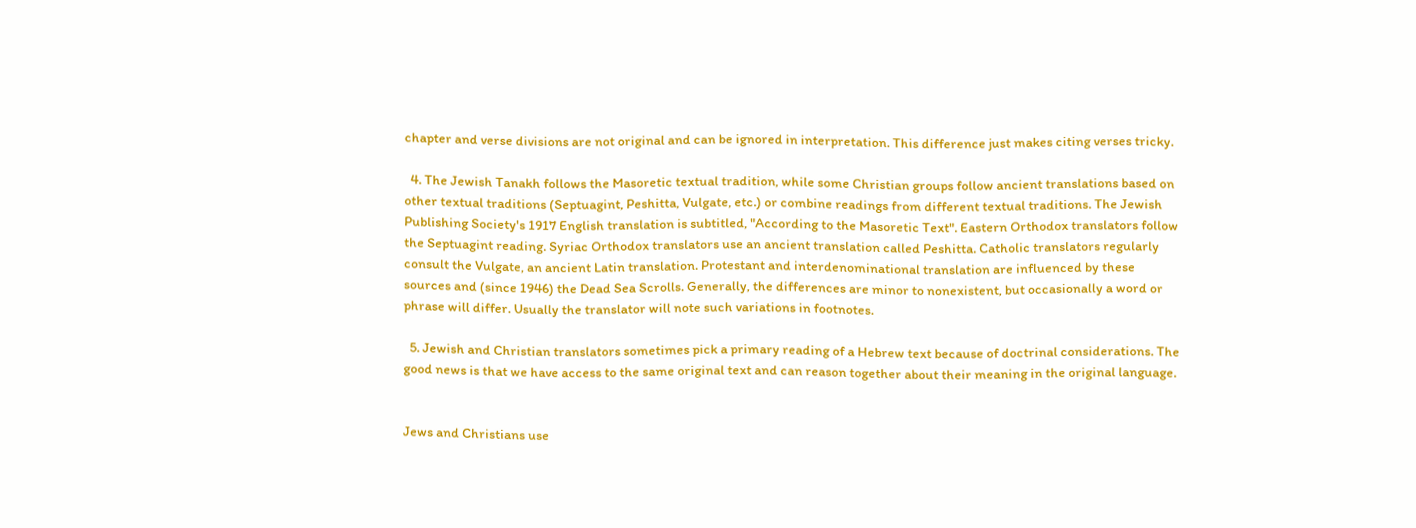chapter and verse divisions are not original and can be ignored in interpretation. This difference just makes citing verses tricky.

  4. The Jewish Tanakh follows the Masoretic textual tradition, while some Christian groups follow ancient translations based on other textual traditions (Septuagint, Peshitta, Vulgate, etc.) or combine readings from different textual traditions. The Jewish Publishing Society's 1917 English translation is subtitled, "According to the Masoretic Text". Eastern Orthodox translators follow the Septuagint reading. Syriac Orthodox translators use an ancient translation called Peshitta. Catholic translators regularly consult the Vulgate, an ancient Latin translation. Protestant and interdenominational translation are influenced by these sources and (since 1946) the Dead Sea Scrolls. Generally, the differences are minor to nonexistent, but occasionally a word or phrase will differ. Usually the translator will note such variations in footnotes.

  5. Jewish and Christian translators sometimes pick a primary reading of a Hebrew text because of doctrinal considerations. The good news is that we have access to the same original text and can reason together about their meaning in the original language.


Jews and Christians use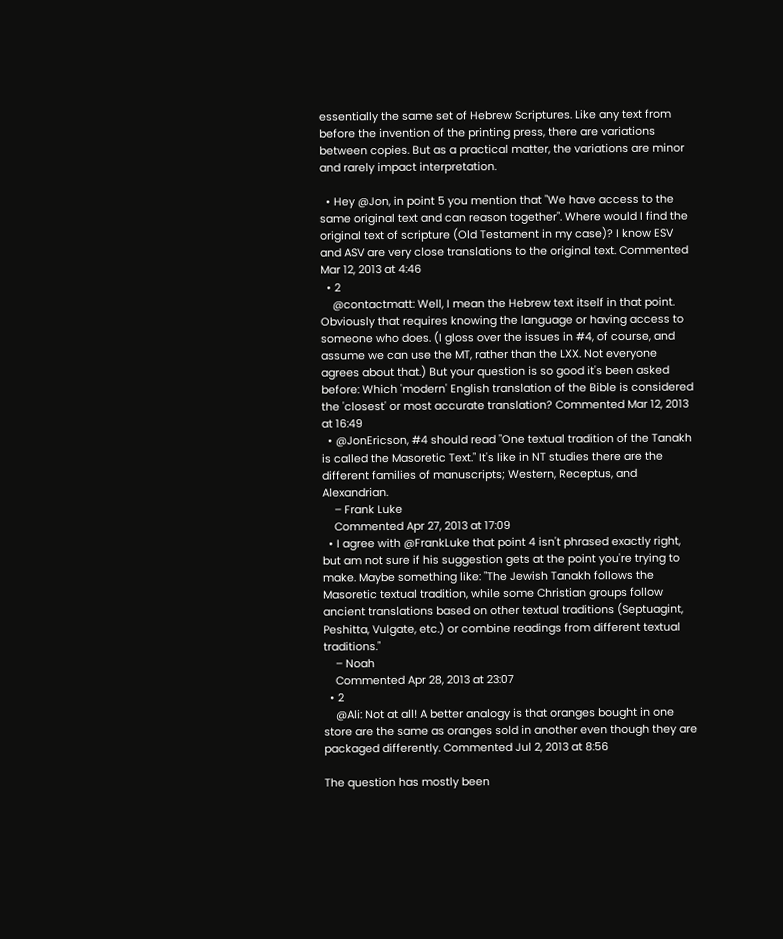essentially the same set of Hebrew Scriptures. Like any text from before the invention of the printing press, there are variations between copies. But as a practical matter, the variations are minor and rarely impact interpretation.

  • Hey @Jon, in point 5 you mention that "We have access to the same original text and can reason together". Where would I find the original text of scripture (Old Testament in my case)? I know ESV and ASV are very close translations to the original text. Commented Mar 12, 2013 at 4:46
  • 2
    @contactmatt: Well, I mean the Hebrew text itself in that point. Obviously that requires knowing the language or having access to someone who does. (I gloss over the issues in #4, of course, and assume we can use the MT, rather than the LXX. Not everyone agrees about that.) But your question is so good it's been asked before: Which 'modern' English translation of the Bible is considered the 'closest' or most accurate translation? Commented Mar 12, 2013 at 16:49
  • @JonEricson, #4 should read "One textual tradition of the Tanakh is called the Masoretic Text." It's like in NT studies there are the different families of manuscripts; Western, Receptus, and Alexandrian.
    – Frank Luke
    Commented Apr 27, 2013 at 17:09
  • I agree with @FrankLuke that point 4 isn't phrased exactly right, but am not sure if his suggestion gets at the point you're trying to make. Maybe something like: "The Jewish Tanakh follows the Masoretic textual tradition, while some Christian groups follow ancient translations based on other textual traditions (Septuagint, Peshitta, Vulgate, etc.) or combine readings from different textual traditions."
    – Noah
    Commented Apr 28, 2013 at 23:07
  • 2
    @Ali: Not at all! A better analogy is that oranges bought in one store are the same as oranges sold in another even though they are packaged differently. Commented Jul 2, 2013 at 8:56

The question has mostly been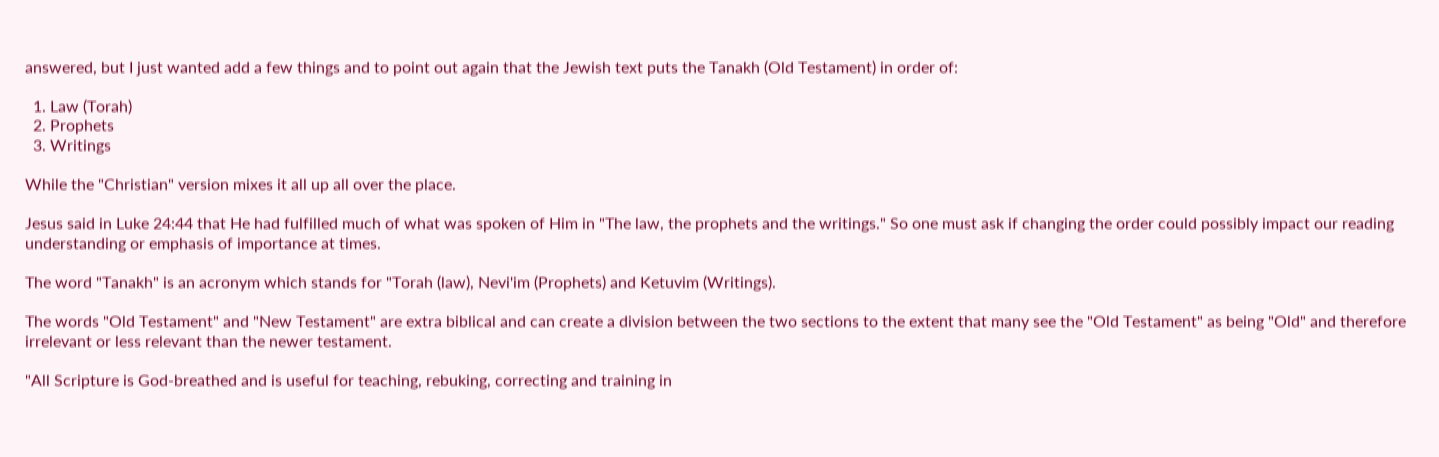answered, but I just wanted add a few things and to point out again that the Jewish text puts the Tanakh (Old Testament) in order of:

  1. Law (Torah)
  2. Prophets
  3. Writings

While the "Christian" version mixes it all up all over the place.

Jesus said in Luke 24:44 that He had fulfilled much of what was spoken of Him in "The law, the prophets and the writings." So one must ask if changing the order could possibly impact our reading understanding or emphasis of importance at times.

The word "Tanakh" is an acronym which stands for "Torah (law), Nevi'im (Prophets) and Ketuvim (Writings).

The words "Old Testament" and "New Testament" are extra biblical and can create a division between the two sections to the extent that many see the "Old Testament" as being "Old" and therefore irrelevant or less relevant than the newer testament.

"All Scripture is God-breathed and is useful for teaching, rebuking, correcting and training in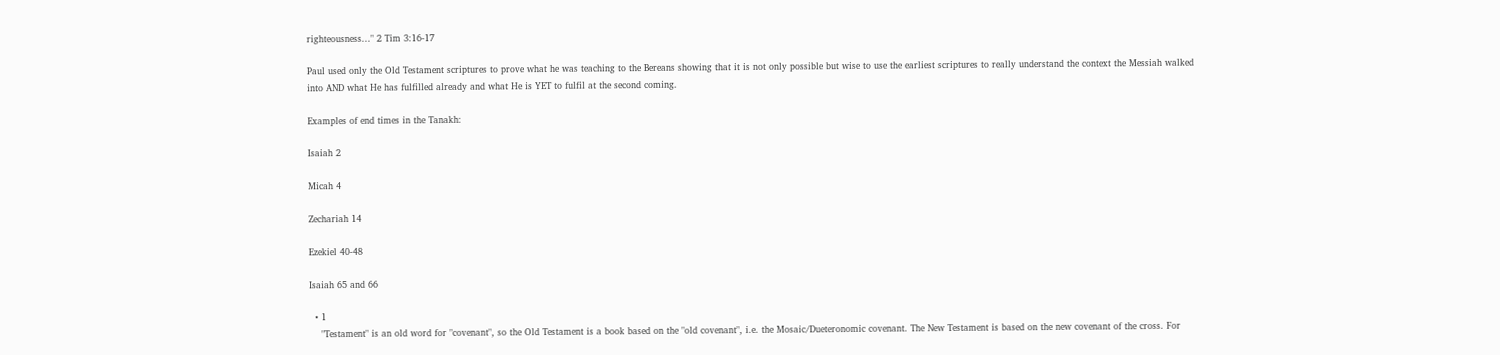righteousness..." 2 Tim 3:16-17

Paul used only the Old Testament scriptures to prove what he was teaching to the Bereans showing that it is not only possible but wise to use the earliest scriptures to really understand the context the Messiah walked into AND what He has fulfilled already and what He is YET to fulfil at the second coming.

Examples of end times in the Tanakh:

Isaiah 2

Micah 4

Zechariah 14

Ezekiel 40-48

Isaiah 65 and 66

  • 1
    "Testament" is an old word for "covenant", so the Old Testament is a book based on the "old covenant", i.e. the Mosaic/Dueteronomic covenant. The New Testament is based on the new covenant of the cross. For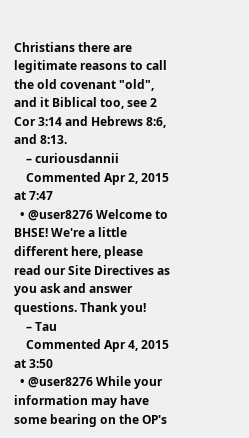Christians there are legitimate reasons to call the old covenant "old", and it Biblical too, see 2 Cor 3:14 and Hebrews 8:6, and 8:13.
    – curiousdannii
    Commented Apr 2, 2015 at 7:47
  • @user8276 Welcome to BHSE! We're a little different here, please read our Site Directives as you ask and answer questions. Thank you!
    – Tau
    Commented Apr 4, 2015 at 3:50
  • @user8276 While your information may have some bearing on the OP's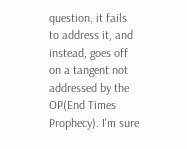question, it fails to address it, and instead, goes off on a tangent not addressed by the OP(End Times Prophecy). I'm sure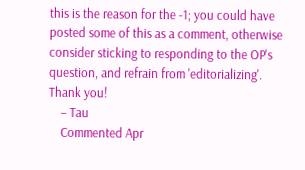this is the reason for the -1; you could have posted some of this as a comment, otherwise consider sticking to responding to the OP's question, and refrain from 'editorializing'. Thank you!
    – Tau
    Commented Apr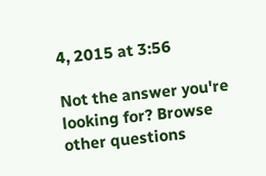4, 2015 at 3:56

Not the answer you're looking for? Browse other questions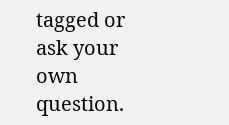tagged or ask your own question.